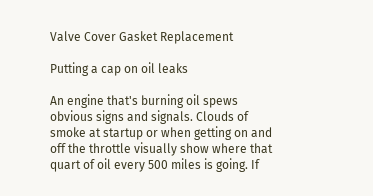Valve Cover Gasket Replacement

Putting a cap on oil leaks

An engine that's burning oil spews obvious signs and signals. Clouds of smoke at startup or when getting on and off the throttle visually show where that quart of oil every 500 miles is going. If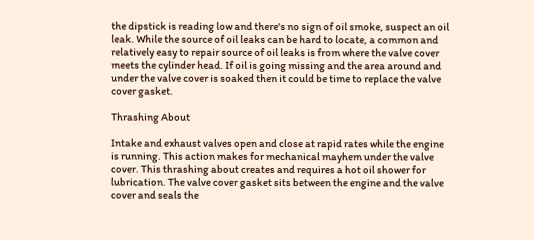the dipstick is reading low and there's no sign of oil smoke, suspect an oil leak. While the source of oil leaks can be hard to locate, a common and relatively easy to repair source of oil leaks is from where the valve cover meets the cylinder head. If oil is going missing and the area around and under the valve cover is soaked then it could be time to replace the valve cover gasket.

Thrashing About

Intake and exhaust valves open and close at rapid rates while the engine is running. This action makes for mechanical mayhem under the valve cover. This thrashing about creates and requires a hot oil shower for lubrication. The valve cover gasket sits between the engine and the valve cover and seals the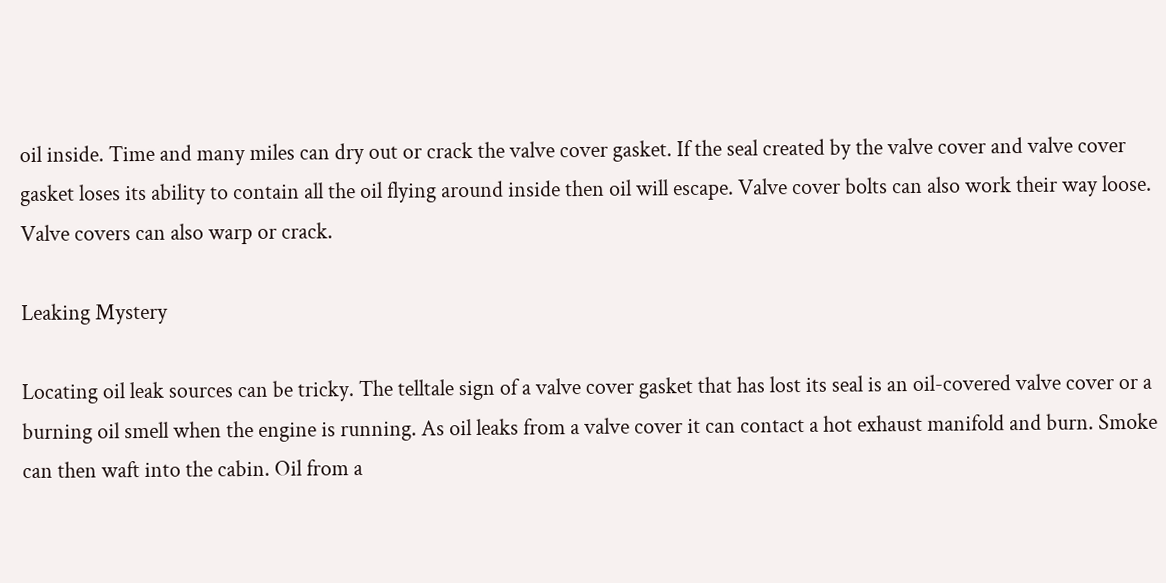oil inside. Time and many miles can dry out or crack the valve cover gasket. If the seal created by the valve cover and valve cover gasket loses its ability to contain all the oil flying around inside then oil will escape. Valve cover bolts can also work their way loose. Valve covers can also warp or crack.

Leaking Mystery

Locating oil leak sources can be tricky. The telltale sign of a valve cover gasket that has lost its seal is an oil-covered valve cover or a burning oil smell when the engine is running. As oil leaks from a valve cover it can contact a hot exhaust manifold and burn. Smoke can then waft into the cabin. Oil from a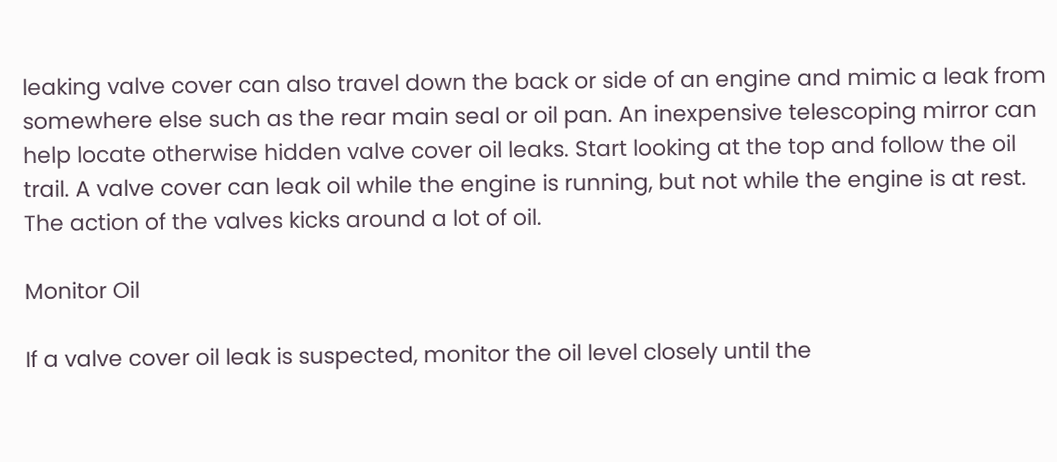leaking valve cover can also travel down the back or side of an engine and mimic a leak from somewhere else such as the rear main seal or oil pan. An inexpensive telescoping mirror can help locate otherwise hidden valve cover oil leaks. Start looking at the top and follow the oil trail. A valve cover can leak oil while the engine is running, but not while the engine is at rest. The action of the valves kicks around a lot of oil.

Monitor Oil

If a valve cover oil leak is suspected, monitor the oil level closely until the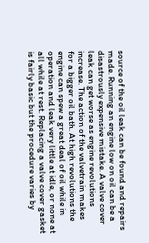source of the oil leak can be found and repairs made. Running an engine low on oil can be a disastrously expensive mistake. A valve cover leak can get worse as engine revolutions increase. The action of the valvetrain makes for a bigger oil bath. At high revolutions the engine can spew a great deal of oil while in operation and leak very little at idle, or none at all while at rest. Replacing a valve cover gasket is fairly basic but the procedure varies by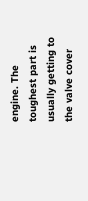engine. The toughest part is usually getting to the valve cover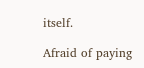itself.

Afraid of paying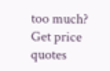too much?
Get price quotes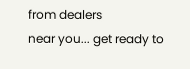from dealers
near you... get ready to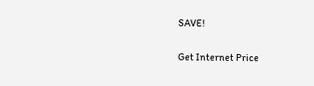SAVE!

Get Internet Price